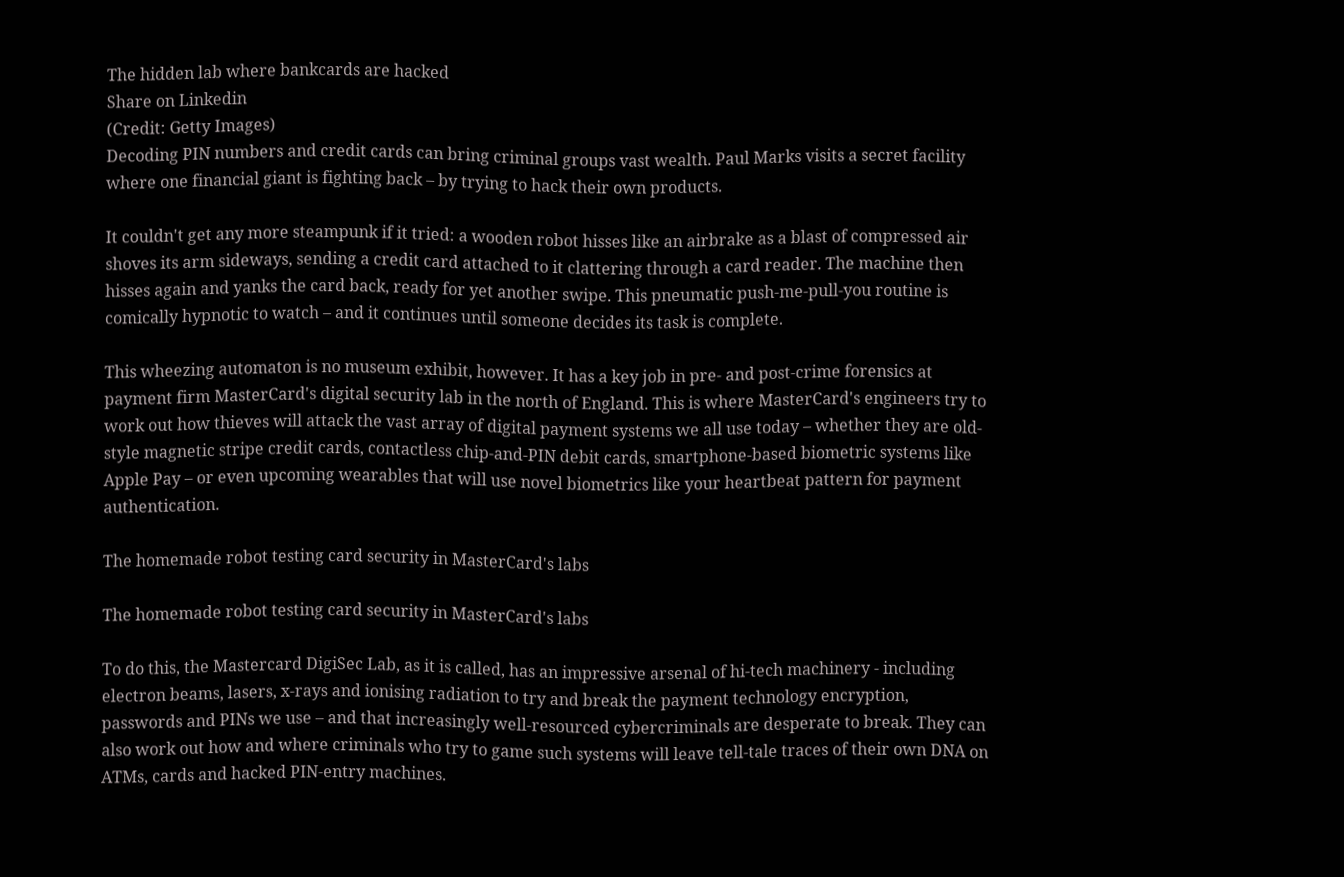The hidden lab where bankcards are hacked
Share on Linkedin
(Credit: Getty Images)
Decoding PIN numbers and credit cards can bring criminal groups vast wealth. Paul Marks visits a secret facility where one financial giant is fighting back – by trying to hack their own products.

It couldn't get any more steampunk if it tried: a wooden robot hisses like an airbrake as a blast of compressed air shoves its arm sideways, sending a credit card attached to it clattering through a card reader. The machine then hisses again and yanks the card back, ready for yet another swipe. This pneumatic push-me-pull-you routine is comically hypnotic to watch – and it continues until someone decides its task is complete.

This wheezing automaton is no museum exhibit, however. It has a key job in pre- and post-crime forensics at payment firm MasterCard's digital security lab in the north of England. This is where MasterCard's engineers try to work out how thieves will attack the vast array of digital payment systems we all use today – whether they are old-style magnetic stripe credit cards, contactless chip-and-PIN debit cards, smartphone-based biometric systems like Apple Pay – or even upcoming wearables that will use novel biometrics like your heartbeat pattern for payment authentication.

The homemade robot testing card security in MasterCard's labs

The homemade robot testing card security in MasterCard's labs

To do this, the Mastercard DigiSec Lab, as it is called, has an impressive arsenal of hi-tech machinery - including electron beams, lasers, x-rays and ionising radiation to try and break the payment technology encryption, passwords and PINs we use – and that increasingly well-resourced cybercriminals are desperate to break. They can also work out how and where criminals who try to game such systems will leave tell-tale traces of their own DNA on ATMs, cards and hacked PIN-entry machines.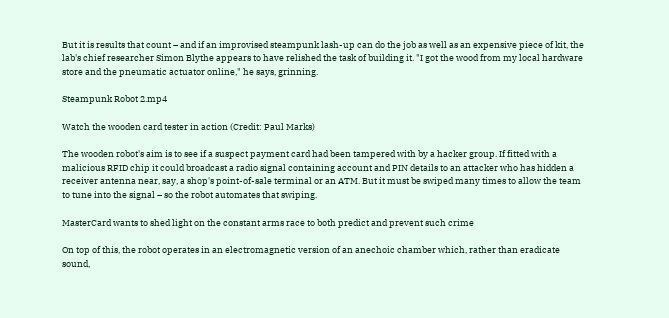But it is results that count – and if an improvised steampunk lash-up can do the job as well as an expensive piece of kit, the lab's chief researcher Simon Blythe appears to have relished the task of building it. "I got the wood from my local hardware store and the pneumatic actuator online," he says, grinning.

Steampunk Robot 2.mp4

Watch the wooden card tester in action (Credit: Paul Marks)

The wooden robot's aim is to see if a suspect payment card had been tampered with by a hacker group. If fitted with a malicious RFID chip it could broadcast a radio signal containing account and PIN details to an attacker who has hidden a receiver antenna near, say, a shop's point-of-sale terminal or an ATM. But it must be swiped many times to allow the team to tune into the signal – so the robot automates that swiping.

MasterCard wants to shed light on the constant arms race to both predict and prevent such crime

On top of this, the robot operates in an electromagnetic version of an anechoic chamber which, rather than eradicate sound,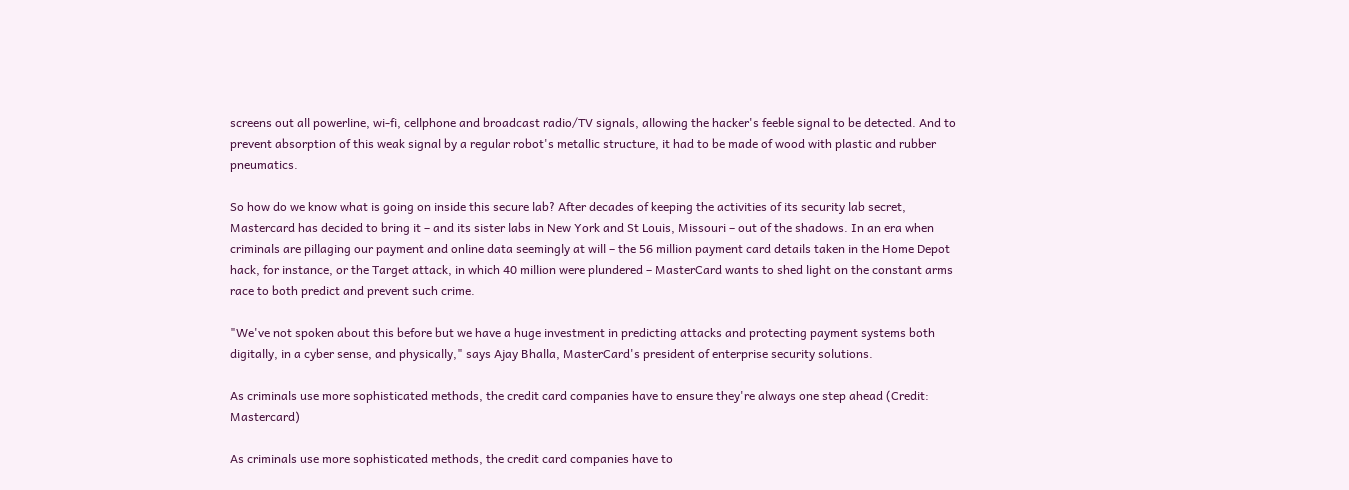screens out all powerline, wi-fi, cellphone and broadcast radio/TV signals, allowing the hacker's feeble signal to be detected. And to prevent absorption of this weak signal by a regular robot's metallic structure, it had to be made of wood with plastic and rubber pneumatics.

So how do we know what is going on inside this secure lab? After decades of keeping the activities of its security lab secret, Mastercard has decided to bring it – and its sister labs in New York and St Louis, Missouri – out of the shadows. In an era when criminals are pillaging our payment and online data seemingly at will – the 56 million payment card details taken in the Home Depot hack, for instance, or the Target attack, in which 40 million were plundered – MasterCard wants to shed light on the constant arms race to both predict and prevent such crime.

"We've not spoken about this before but we have a huge investment in predicting attacks and protecting payment systems both digitally, in a cyber sense, and physically," says Ajay Bhalla, MasterCard's president of enterprise security solutions.

As criminals use more sophisticated methods, the credit card companies have to ensure they're always one step ahead (Credit: Mastercard)

As criminals use more sophisticated methods, the credit card companies have to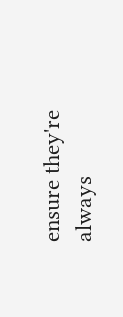ensure they're always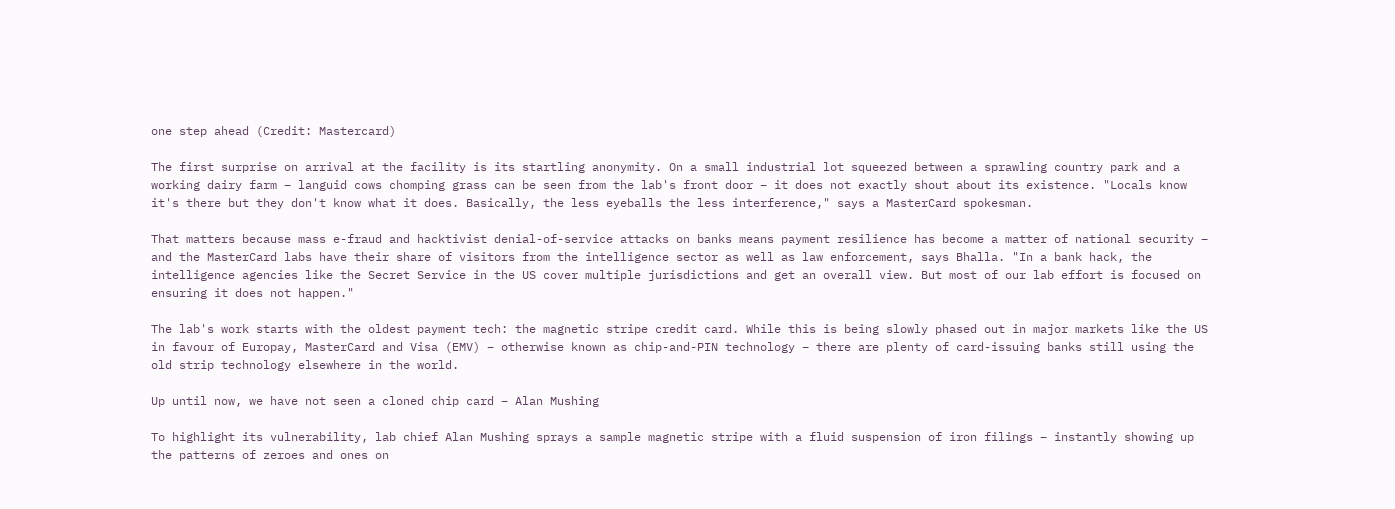one step ahead (Credit: Mastercard)

The first surprise on arrival at the facility is its startling anonymity. On a small industrial lot squeezed between a sprawling country park and a working dairy farm – languid cows chomping grass can be seen from the lab's front door – it does not exactly shout about its existence. "Locals know it's there but they don't know what it does. Basically, the less eyeballs the less interference," says a MasterCard spokesman.

That matters because mass e-fraud and hacktivist denial-of-service attacks on banks means payment resilience has become a matter of national security – and the MasterCard labs have their share of visitors from the intelligence sector as well as law enforcement, says Bhalla. "In a bank hack, the intelligence agencies like the Secret Service in the US cover multiple jurisdictions and get an overall view. But most of our lab effort is focused on ensuring it does not happen."

The lab's work starts with the oldest payment tech: the magnetic stripe credit card. While this is being slowly phased out in major markets like the US in favour of Europay, MasterCard and Visa (EMV) – otherwise known as chip-and-PIN technology – there are plenty of card-issuing banks still using the old strip technology elsewhere in the world.

Up until now, we have not seen a cloned chip card – Alan Mushing

To highlight its vulnerability, lab chief Alan Mushing sprays a sample magnetic stripe with a fluid suspension of iron filings – instantly showing up the patterns of zeroes and ones on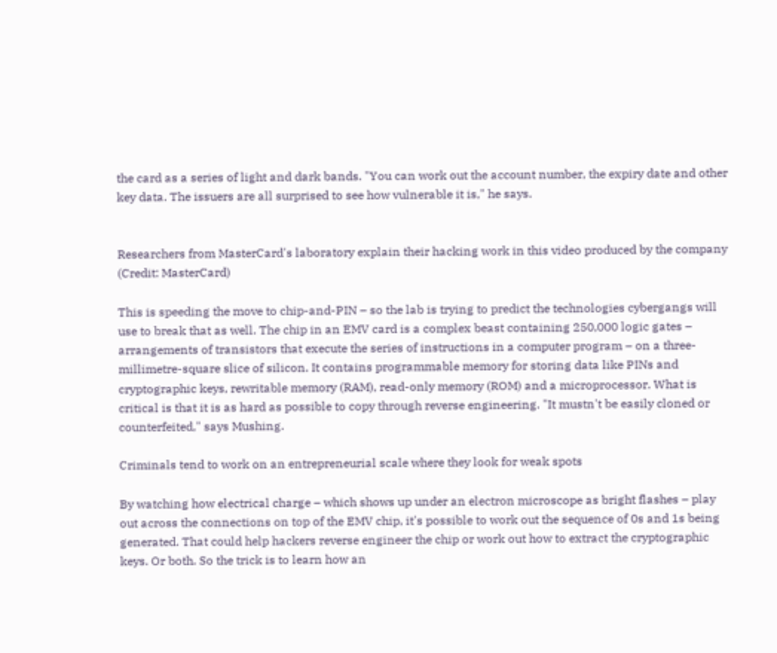the card as a series of light and dark bands. "You can work out the account number, the expiry date and other key data. The issuers are all surprised to see how vulnerable it is," he says.


Researchers from MasterCard's laboratory explain their hacking work in this video produced by the company (Credit: MasterCard)

This is speeding the move to chip-and-PIN – so the lab is trying to predict the technologies cybergangs will use to break that as well. The chip in an EMV card is a complex beast containing 250,000 logic gates – arrangements of transistors that execute the series of instructions in a computer program – on a three-millimetre-square slice of silicon. It contains programmable memory for storing data like PINs and cryptographic keys, rewritable memory (RAM), read-only memory (ROM) and a microprocessor. What is critical is that it is as hard as possible to copy through reverse engineering. "It mustn't be easily cloned or counterfeited," says Mushing.

Criminals tend to work on an entrepreneurial scale where they look for weak spots

By watching how electrical charge – which shows up under an electron microscope as bright flashes – play out across the connections on top of the EMV chip, it's possible to work out the sequence of 0s and 1s being generated. That could help hackers reverse engineer the chip or work out how to extract the cryptographic keys. Or both. So the trick is to learn how an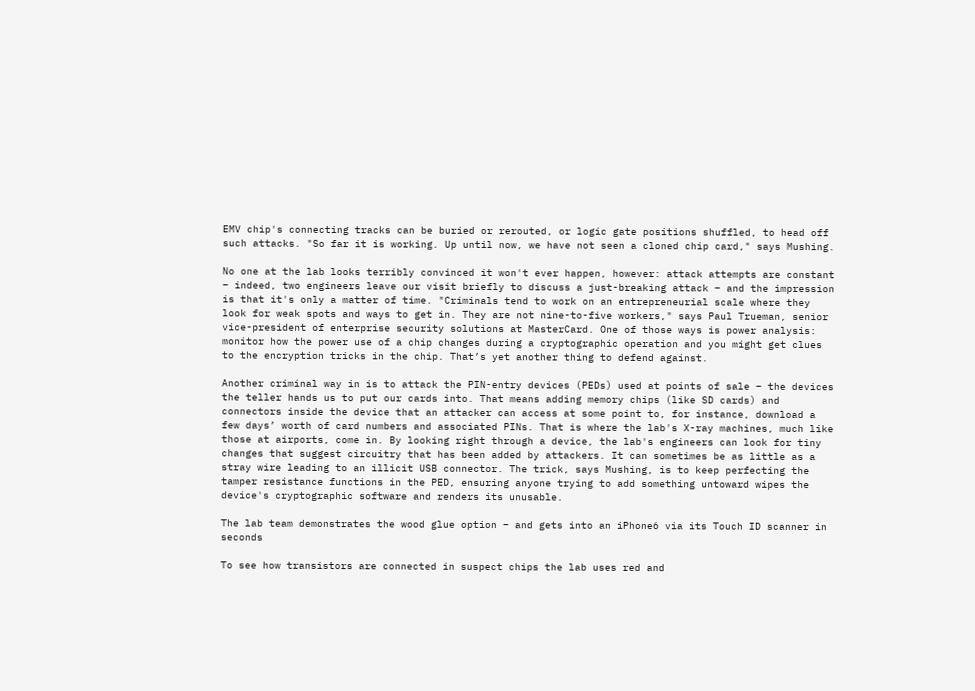EMV chip's connecting tracks can be buried or rerouted, or logic gate positions shuffled, to head off such attacks. "So far it is working. Up until now, we have not seen a cloned chip card," says Mushing.

No one at the lab looks terribly convinced it won't ever happen, however: attack attempts are constant – indeed, two engineers leave our visit briefly to discuss a just-breaking attack – and the impression is that it's only a matter of time. "Criminals tend to work on an entrepreneurial scale where they look for weak spots and ways to get in. They are not nine-to-five workers," says Paul Trueman, senior vice-president of enterprise security solutions at MasterCard. One of those ways is power analysis: monitor how the power use of a chip changes during a cryptographic operation and you might get clues to the encryption tricks in the chip. That’s yet another thing to defend against.

Another criminal way in is to attack the PIN-entry devices (PEDs) used at points of sale – the devices the teller hands us to put our cards into. That means adding memory chips (like SD cards) and connectors inside the device that an attacker can access at some point to, for instance, download a few days’ worth of card numbers and associated PINs. That is where the lab's X-ray machines, much like those at airports, come in. By looking right through a device, the lab's engineers can look for tiny changes that suggest circuitry that has been added by attackers. It can sometimes be as little as a stray wire leading to an illicit USB connector. The trick, says Mushing, is to keep perfecting the tamper resistance functions in the PED, ensuring anyone trying to add something untoward wipes the device's cryptographic software and renders its unusable.

The lab team demonstrates the wood glue option – and gets into an iPhone6 via its Touch ID scanner in seconds

To see how transistors are connected in suspect chips the lab uses red and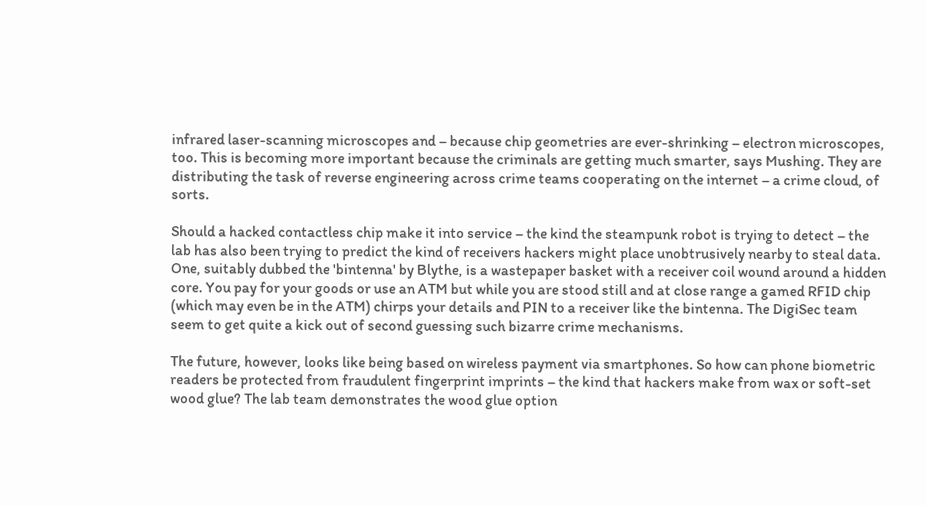infrared laser-scanning microscopes and – because chip geometries are ever-shrinking – electron microscopes, too. This is becoming more important because the criminals are getting much smarter, says Mushing. They are distributing the task of reverse engineering across crime teams cooperating on the internet – a crime cloud, of sorts.

Should a hacked contactless chip make it into service – the kind the steampunk robot is trying to detect – the lab has also been trying to predict the kind of receivers hackers might place unobtrusively nearby to steal data. One, suitably dubbed the 'bintenna' by Blythe, is a wastepaper basket with a receiver coil wound around a hidden core. You pay for your goods or use an ATM but while you are stood still and at close range a gamed RFID chip (which may even be in the ATM) chirps your details and PIN to a receiver like the bintenna. The DigiSec team seem to get quite a kick out of second guessing such bizarre crime mechanisms.

The future, however, looks like being based on wireless payment via smartphones. So how can phone biometric readers be protected from fraudulent fingerprint imprints – the kind that hackers make from wax or soft-set wood glue? The lab team demonstrates the wood glue option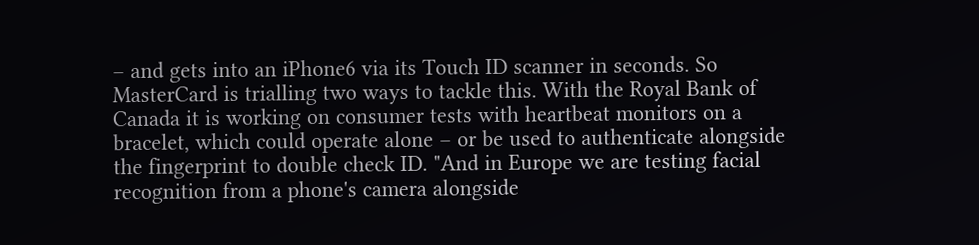– and gets into an iPhone6 via its Touch ID scanner in seconds. So MasterCard is trialling two ways to tackle this. With the Royal Bank of Canada it is working on consumer tests with heartbeat monitors on a bracelet, which could operate alone – or be used to authenticate alongside the fingerprint to double check ID. "And in Europe we are testing facial recognition from a phone's camera alongside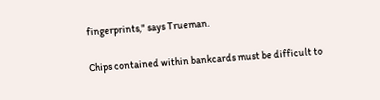fingerprints," says Trueman.

Chips contained within bankcards must be difficult to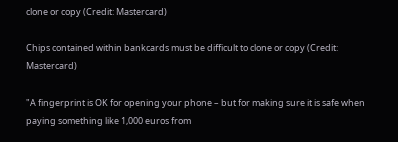clone or copy (Credit: Mastercard)

Chips contained within bankcards must be difficult to clone or copy (Credit: Mastercard)

"A fingerprint is OK for opening your phone – but for making sure it is safe when paying something like 1,000 euros from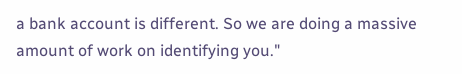a bank account is different. So we are doing a massive amount of work on identifying you."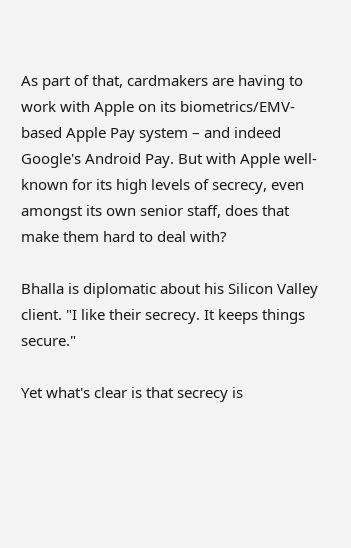As part of that, cardmakers are having to work with Apple on its biometrics/EMV-based Apple Pay system – and indeed Google's Android Pay. But with Apple well-known for its high levels of secrecy, even amongst its own senior staff, does that make them hard to deal with?

Bhalla is diplomatic about his Silicon Valley client. "I like their secrecy. It keeps things secure."

Yet what's clear is that secrecy is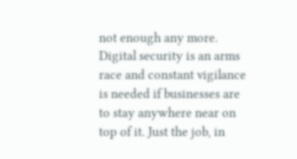not enough any more. Digital security is an arms race and constant vigilance is needed if businesses are to stay anywhere near on top of it. Just the job, in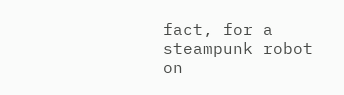fact, for a steampunk robot on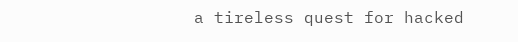a tireless quest for hacked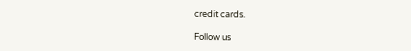credit cards.

Follow us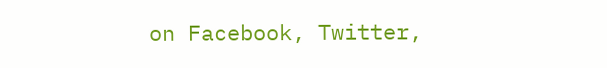on Facebook, Twitter,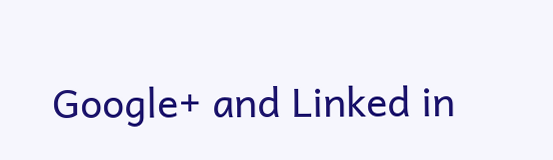Google+ and Linked in